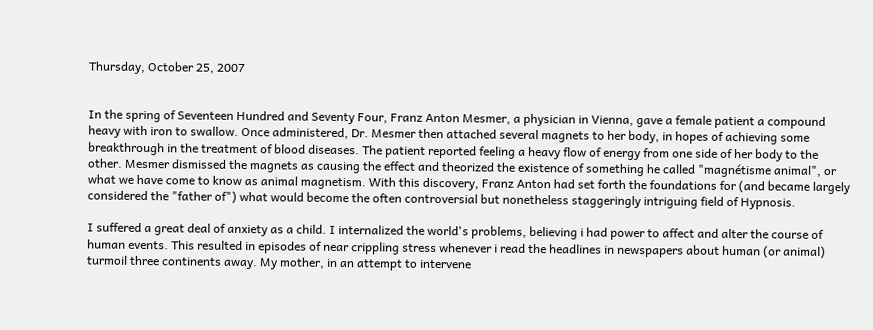Thursday, October 25, 2007


In the spring of Seventeen Hundred and Seventy Four, Franz Anton Mesmer, a physician in Vienna, gave a female patient a compound heavy with iron to swallow. Once administered, Dr. Mesmer then attached several magnets to her body, in hopes of achieving some breakthrough in the treatment of blood diseases. The patient reported feeling a heavy flow of energy from one side of her body to the other. Mesmer dismissed the magnets as causing the effect and theorized the existence of something he called "magnétisme animal", or what we have come to know as animal magnetism. With this discovery, Franz Anton had set forth the foundations for (and became largely considered the "father of") what would become the often controversial but nonetheless staggeringly intriguing field of Hypnosis.

I suffered a great deal of anxiety as a child. I internalized the world's problems, believing i had power to affect and alter the course of human events. This resulted in episodes of near crippling stress whenever i read the headlines in newspapers about human (or animal) turmoil three continents away. My mother, in an attempt to intervene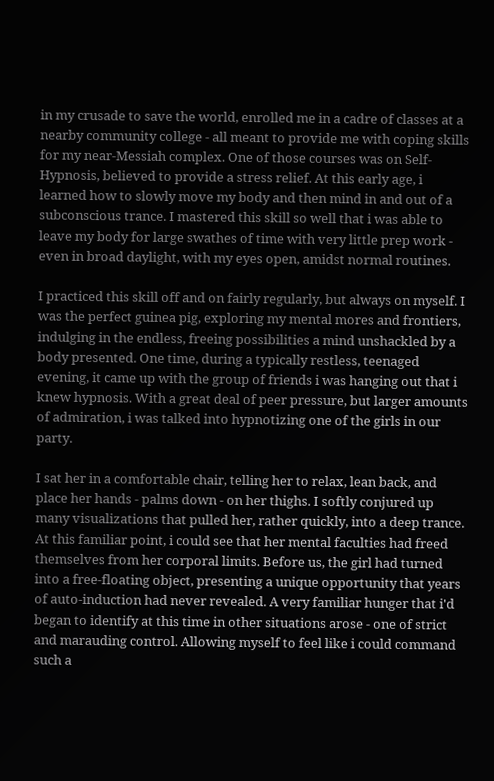in my crusade to save the world, enrolled me in a cadre of classes at a nearby community college - all meant to provide me with coping skills for my near-Messiah complex. One of those courses was on Self-Hypnosis, believed to provide a stress relief. At this early age, i learned how to slowly move my body and then mind in and out of a subconscious trance. I mastered this skill so well that i was able to leave my body for large swathes of time with very little prep work - even in broad daylight, with my eyes open, amidst normal routines.

I practiced this skill off and on fairly regularly, but always on myself. I was the perfect guinea pig, exploring my mental mores and frontiers, indulging in the endless, freeing possibilities a mind unshackled by a body presented. One time, during a typically restless, teenaged evening, it came up with the group of friends i was hanging out that i knew hypnosis. With a great deal of peer pressure, but larger amounts of admiration, i was talked into hypnotizing one of the girls in our party.

I sat her in a comfortable chair, telling her to relax, lean back, and place her hands - palms down - on her thighs. I softly conjured up many visualizations that pulled her, rather quickly, into a deep trance. At this familiar point, i could see that her mental faculties had freed themselves from her corporal limits. Before us, the girl had turned into a free-floating object, presenting a unique opportunity that years of auto-induction had never revealed. A very familiar hunger that i'd began to identify at this time in other situations arose - one of strict and marauding control. Allowing myself to feel like i could command such a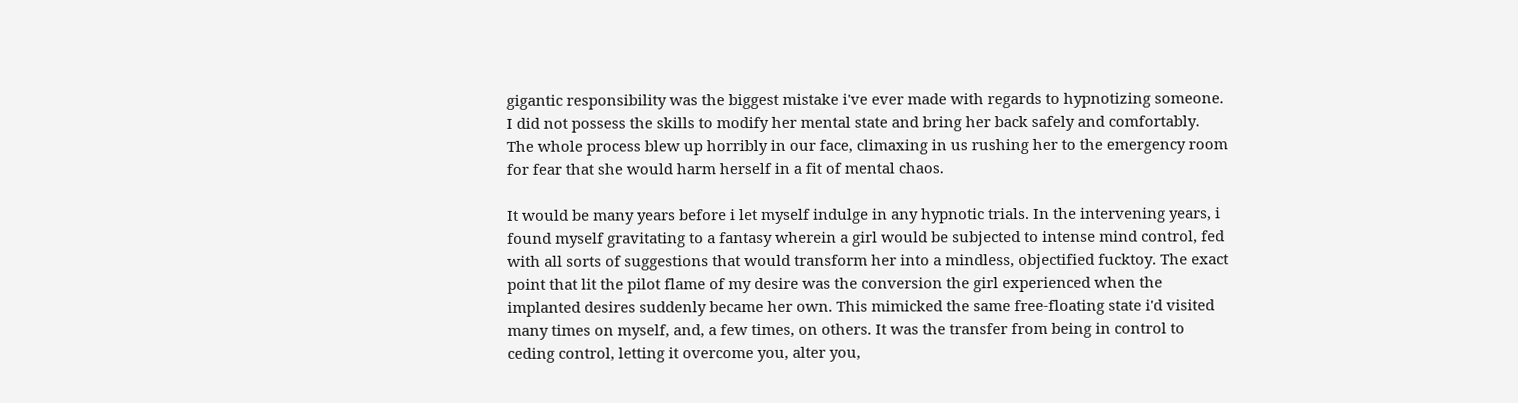gigantic responsibility was the biggest mistake i've ever made with regards to hypnotizing someone. I did not possess the skills to modify her mental state and bring her back safely and comfortably. The whole process blew up horribly in our face, climaxing in us rushing her to the emergency room for fear that she would harm herself in a fit of mental chaos.

It would be many years before i let myself indulge in any hypnotic trials. In the intervening years, i found myself gravitating to a fantasy wherein a girl would be subjected to intense mind control, fed with all sorts of suggestions that would transform her into a mindless, objectified fucktoy. The exact point that lit the pilot flame of my desire was the conversion the girl experienced when the implanted desires suddenly became her own. This mimicked the same free-floating state i'd visited many times on myself, and, a few times, on others. It was the transfer from being in control to ceding control, letting it overcome you, alter you,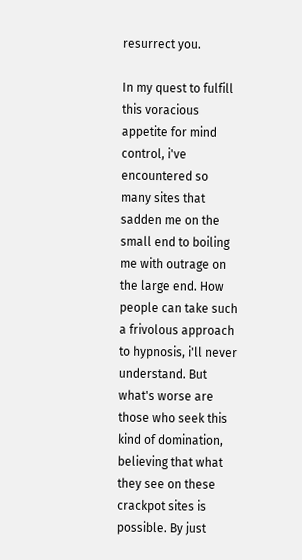resurrect you.

In my quest to fulfill this voracious appetite for mind control, i've encountered so many sites that sadden me on the small end to boiling me with outrage on the large end. How people can take such a frivolous approach to hypnosis, i'll never understand. But what's worse are those who seek this kind of domination, believing that what they see on these crackpot sites is possible. By just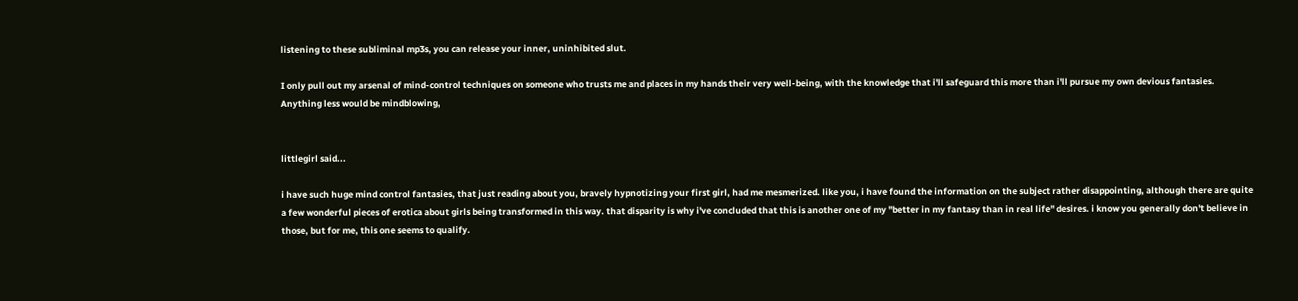listening to these subliminal mp3s, you can release your inner, uninhibited slut.

I only pull out my arsenal of mind-control techniques on someone who trusts me and places in my hands their very well-being, with the knowledge that i'll safeguard this more than i'll pursue my own devious fantasies. Anything less would be mindblowing,


littlegirl said...

i have such huge mind control fantasies, that just reading about you, bravely hypnotizing your first girl, had me mesmerized. like you, i have found the information on the subject rather disappointing, although there are quite a few wonderful pieces of erotica about girls being transformed in this way. that disparity is why i've concluded that this is another one of my "better in my fantasy than in real life" desires. i know you generally don't believe in those, but for me, this one seems to qualify.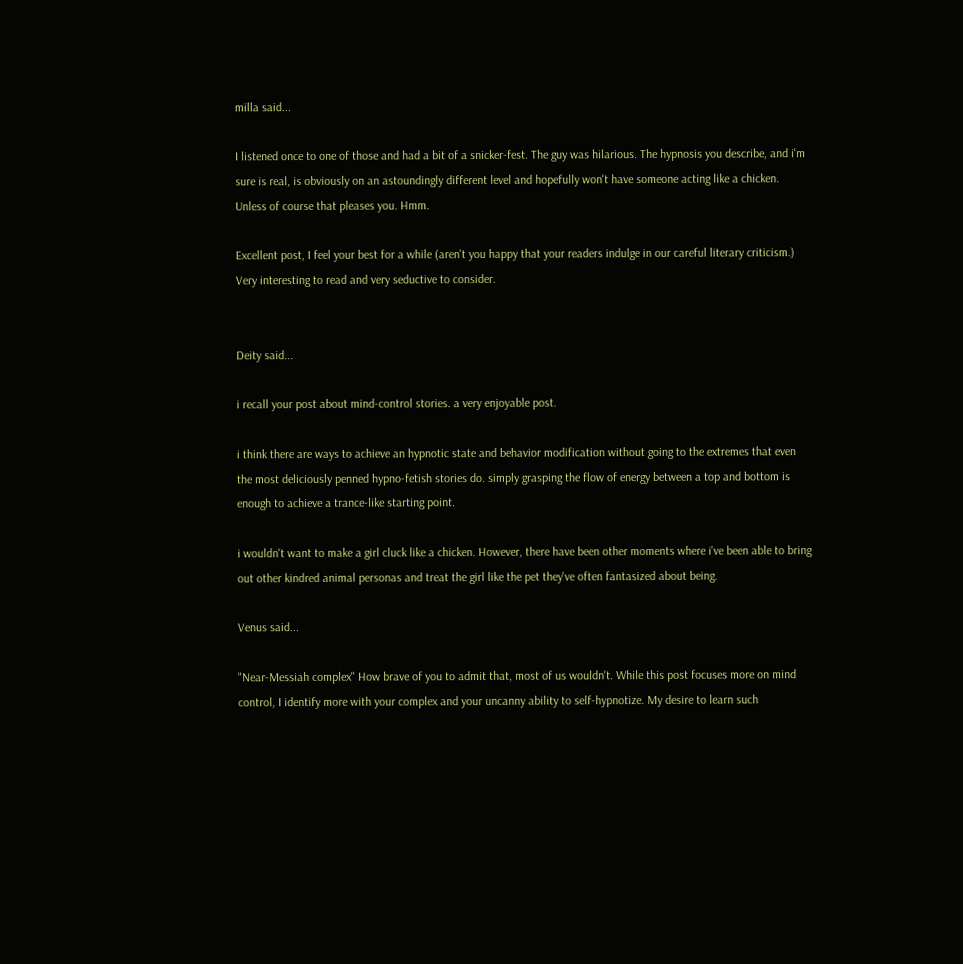milla said...

I listened once to one of those and had a bit of a snicker-fest. The guy was hilarious. The hypnosis you describe, and i'm sure is real, is obviously on an astoundingly different level and hopefully won't have someone acting like a chicken. Unless of course that pleases you. Hmm.

Excellent post, I feel your best for a while (aren't you happy that your readers indulge in our careful literary criticism.) Very interesting to read and very seductive to consider.


Deity said...

i recall your post about mind-control stories. a very enjoyable post.

i think there are ways to achieve an hypnotic state and behavior modification without going to the extremes that even the most deliciously penned hypno-fetish stories do. simply grasping the flow of energy between a top and bottom is enough to achieve a trance-like starting point.

i wouldn't want to make a girl cluck like a chicken. However, there have been other moments where i've been able to bring out other kindred animal personas and treat the girl like the pet they've often fantasized about being.

Venus said...

"Near-Messiah complex" How brave of you to admit that, most of us wouldn't. While this post focuses more on mind control, I identify more with your complex and your uncanny ability to self-hypnotize. My desire to learn such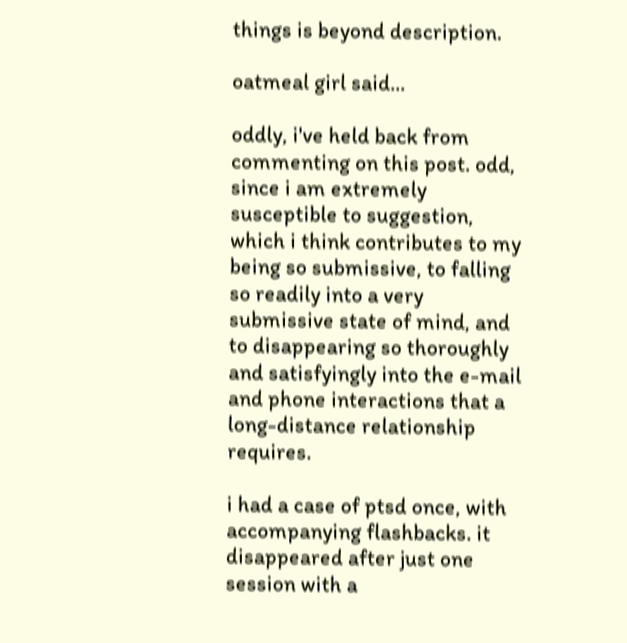things is beyond description.

oatmeal girl said...

oddly, i've held back from commenting on this post. odd, since i am extremely susceptible to suggestion, which i think contributes to my being so submissive, to falling so readily into a very submissive state of mind, and to disappearing so thoroughly and satisfyingly into the e-mail and phone interactions that a long-distance relationship requires.

i had a case of ptsd once, with accompanying flashbacks. it disappeared after just one session with a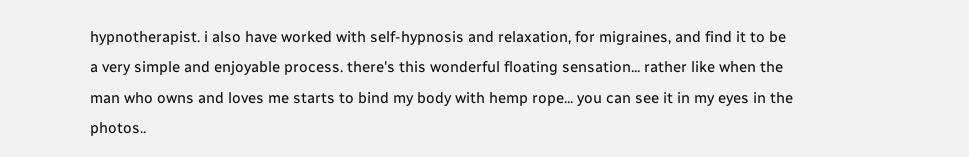hypnotherapist. i also have worked with self-hypnosis and relaxation, for migraines, and find it to be a very simple and enjoyable process. there's this wonderful floating sensation... rather like when the man who owns and loves me starts to bind my body with hemp rope... you can see it in my eyes in the photos..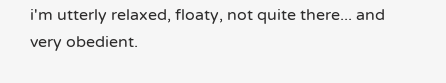i'm utterly relaxed, floaty, not quite there... and very obedient.